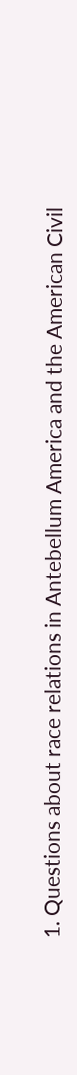1. Questions about race relations in Antebellum America and the American Civil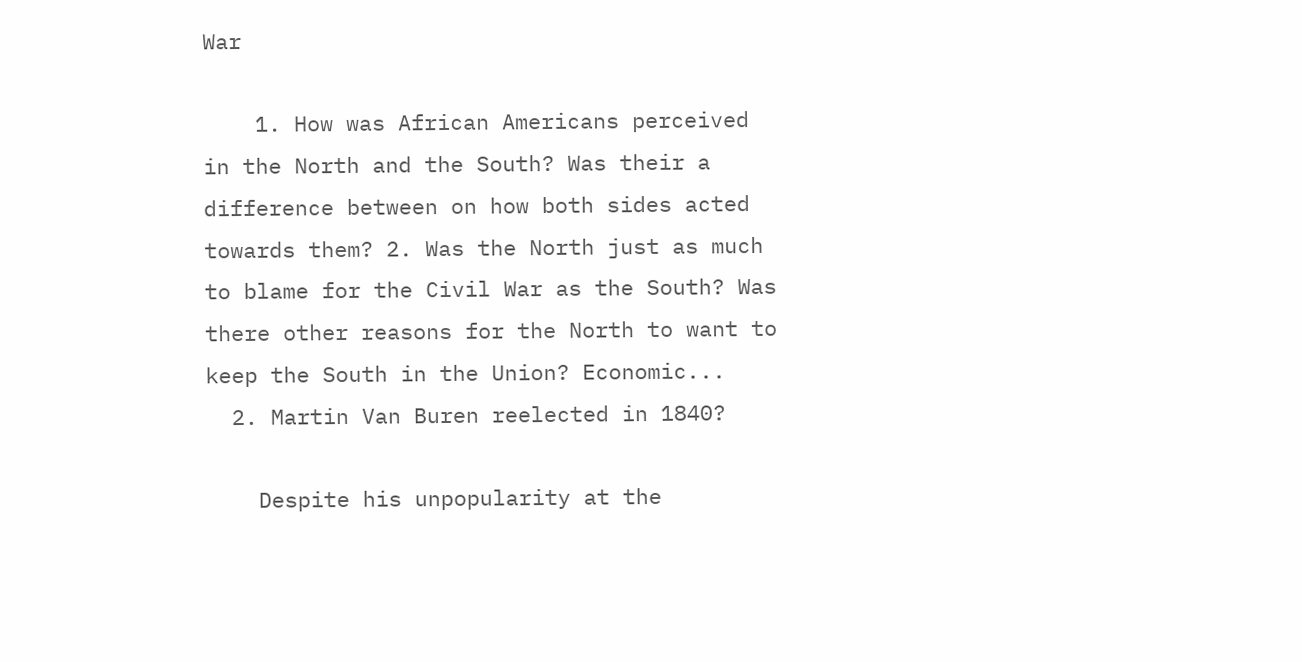War

    1. How was African Americans perceived in the North and the South? Was their a difference between on how both sides acted towards them? 2. Was the North just as much to blame for the Civil War as the South? Was there other reasons for the North to want to keep the South in the Union? Economic...
  2. Martin Van Buren reelected in 1840?

    Despite his unpopularity at the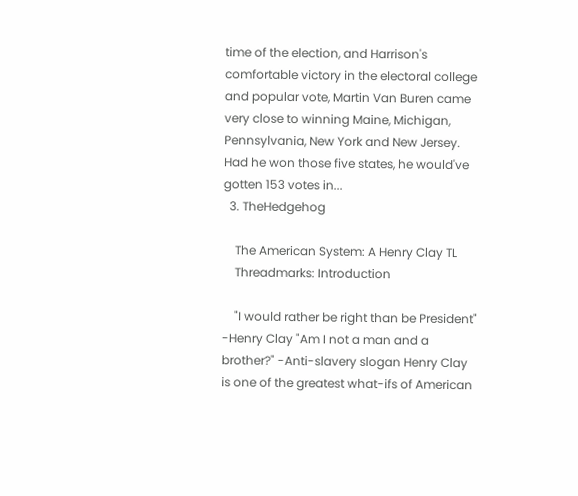time of the election, and Harrison's comfortable victory in the electoral college and popular vote, Martin Van Buren came very close to winning Maine, Michigan, Pennsylvania, New York and New Jersey. Had he won those five states, he would've gotten 153 votes in...
  3. TheHedgehog

    The American System: A Henry Clay TL
    Threadmarks: Introduction

    "I would rather be right than be President" -Henry Clay "Am I not a man and a brother?" -Anti-slavery slogan Henry Clay is one of the greatest what-ifs of American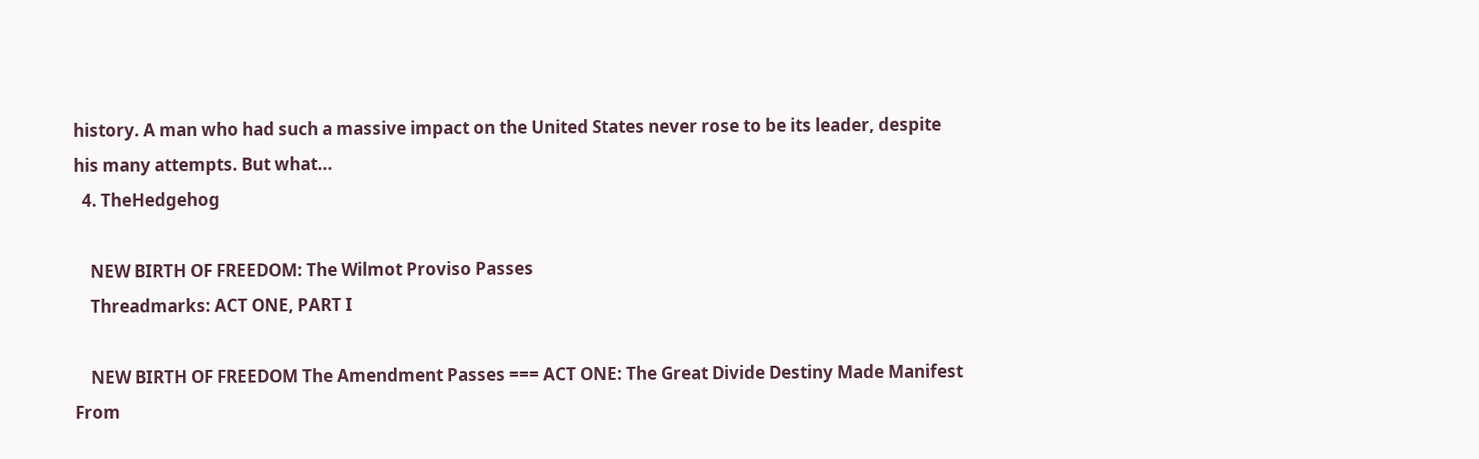history. A man who had such a massive impact on the United States never rose to be its leader, despite his many attempts. But what...
  4. TheHedgehog

    NEW BIRTH OF FREEDOM: The Wilmot Proviso Passes
    Threadmarks: ACT ONE, PART I

    NEW BIRTH OF FREEDOM The Amendment Passes === ACT ONE: The Great Divide Destiny Made Manifest From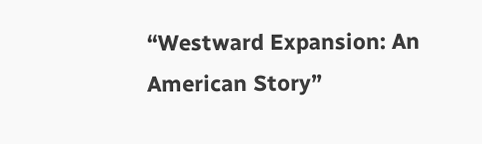“Westward Expansion: An American Story”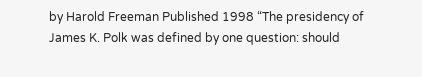by Harold Freeman Published 1998 “The presidency of James K. Polk was defined by one question: should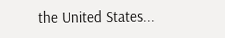the United States...